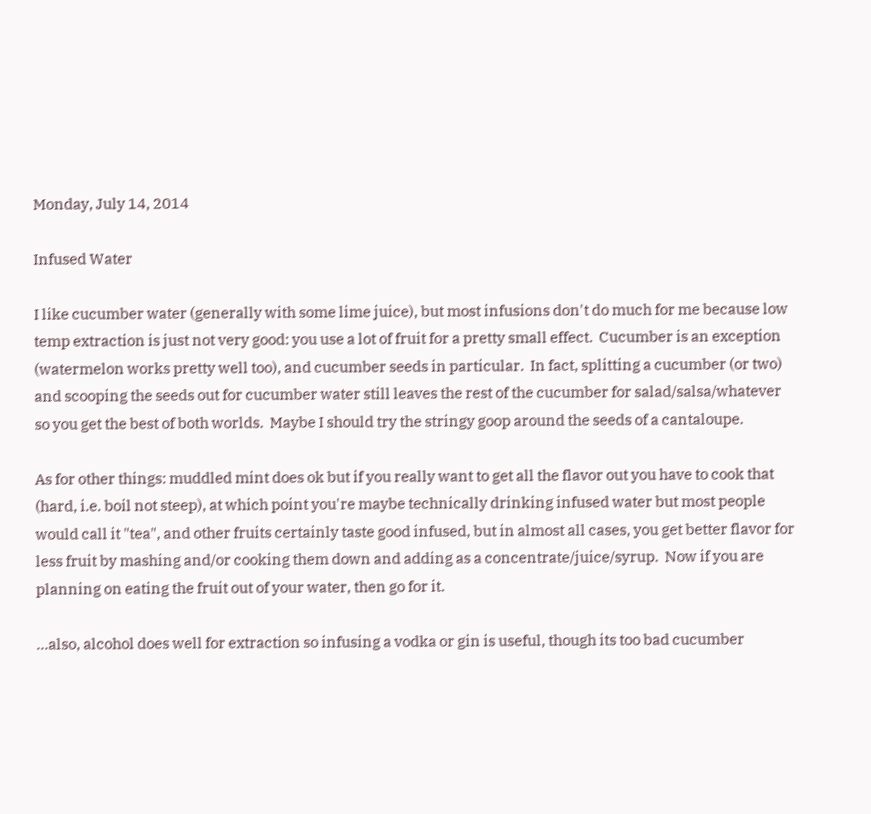Monday, July 14, 2014

Infused Water

I like cucumber water (generally with some lime juice), but most infusions don't do much for me because low temp extraction is just not very good: you use a lot of fruit for a pretty small effect.  Cucumber is an exception (watermelon works pretty well too), and cucumber seeds in particular.  In fact, splitting a cucumber (or two) and scooping the seeds out for cucumber water still leaves the rest of the cucumber for salad/salsa/whatever so you get the best of both worlds.  Maybe I should try the stringy goop around the seeds of a cantaloupe.

As for other things: muddled mint does ok but if you really want to get all the flavor out you have to cook that (hard, i.e. boil not steep), at which point you're maybe technically drinking infused water but most people would call it "tea", and other fruits certainly taste good infused, but in almost all cases, you get better flavor for less fruit by mashing and/or cooking them down and adding as a concentrate/juice/syrup.  Now if you are planning on eating the fruit out of your water, then go for it.

...also, alcohol does well for extraction so infusing a vodka or gin is useful, though its too bad cucumber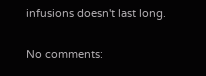infusions doesn't last long.

No comments: